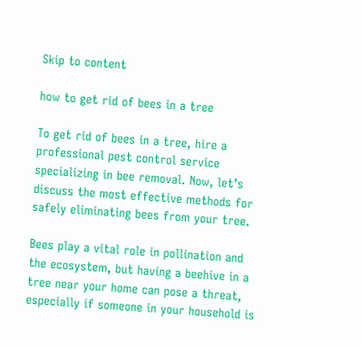Skip to content

how to get rid of bees in a tree

To get rid of bees in a tree, hire a professional pest control service specializing in bee removal. Now, let’s discuss the most effective methods for safely eliminating bees from your tree.

Bees play a vital role in pollination and the ecosystem, but having a beehive in a tree near your home can pose a threat, especially if someone in your household is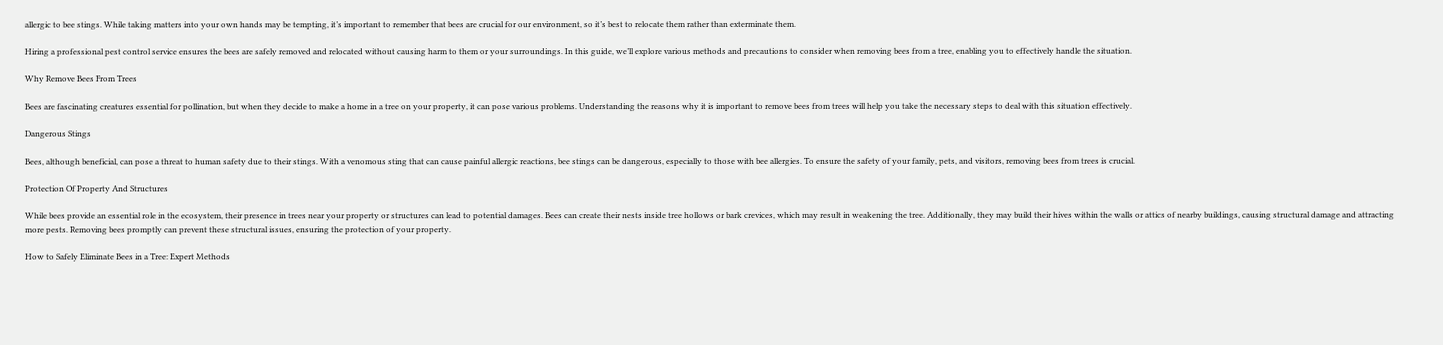allergic to bee stings. While taking matters into your own hands may be tempting, it’s important to remember that bees are crucial for our environment, so it’s best to relocate them rather than exterminate them.

Hiring a professional pest control service ensures the bees are safely removed and relocated without causing harm to them or your surroundings. In this guide, we’ll explore various methods and precautions to consider when removing bees from a tree, enabling you to effectively handle the situation.

Why Remove Bees From Trees

Bees are fascinating creatures essential for pollination, but when they decide to make a home in a tree on your property, it can pose various problems. Understanding the reasons why it is important to remove bees from trees will help you take the necessary steps to deal with this situation effectively.

Dangerous Stings

Bees, although beneficial, can pose a threat to human safety due to their stings. With a venomous sting that can cause painful allergic reactions, bee stings can be dangerous, especially to those with bee allergies. To ensure the safety of your family, pets, and visitors, removing bees from trees is crucial.

Protection Of Property And Structures

While bees provide an essential role in the ecosystem, their presence in trees near your property or structures can lead to potential damages. Bees can create their nests inside tree hollows or bark crevices, which may result in weakening the tree. Additionally, they may build their hives within the walls or attics of nearby buildings, causing structural damage and attracting more pests. Removing bees promptly can prevent these structural issues, ensuring the protection of your property.

How to Safely Eliminate Bees in a Tree: Expert Methods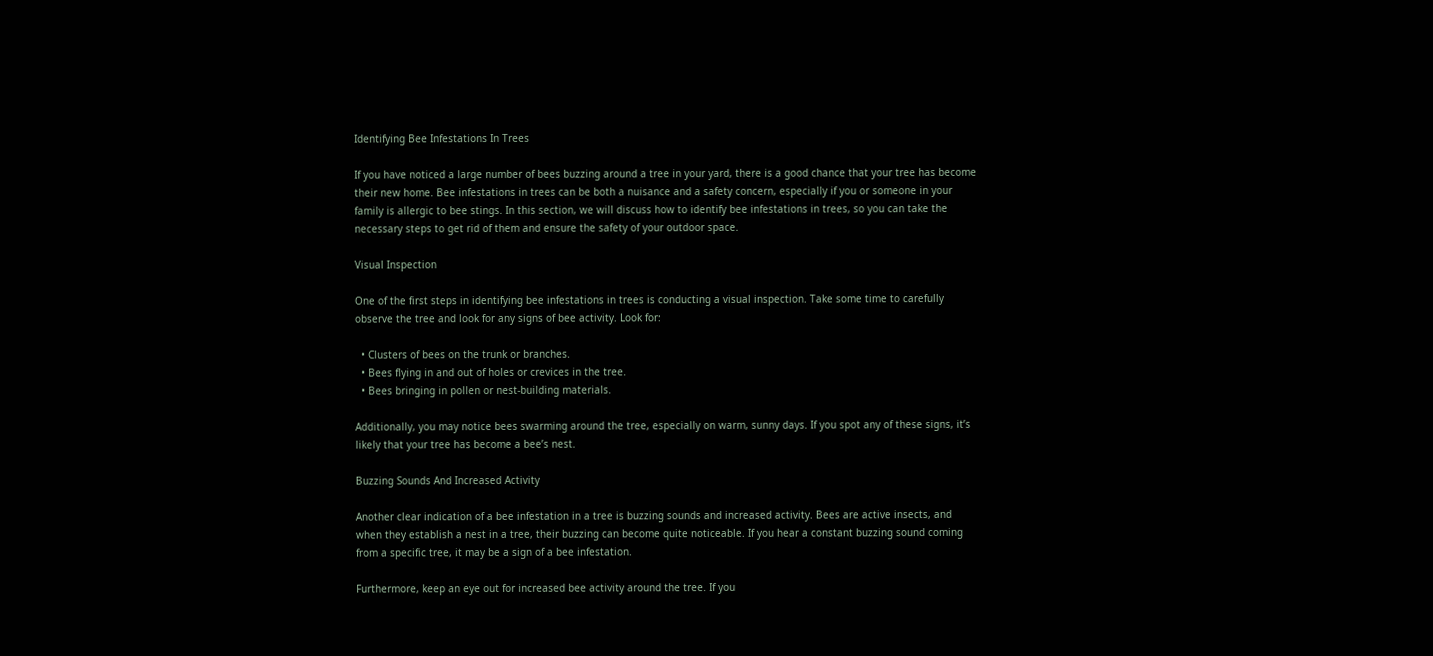Identifying Bee Infestations In Trees

If you have noticed a large number of bees buzzing around a tree in your yard, there is a good chance that your tree has become their new home. Bee infestations in trees can be both a nuisance and a safety concern, especially if you or someone in your family is allergic to bee stings. In this section, we will discuss how to identify bee infestations in trees, so you can take the necessary steps to get rid of them and ensure the safety of your outdoor space.

Visual Inspection

One of the first steps in identifying bee infestations in trees is conducting a visual inspection. Take some time to carefully observe the tree and look for any signs of bee activity. Look for:

  • Clusters of bees on the trunk or branches.
  • Bees flying in and out of holes or crevices in the tree.
  • Bees bringing in pollen or nest-building materials.

Additionally, you may notice bees swarming around the tree, especially on warm, sunny days. If you spot any of these signs, it’s likely that your tree has become a bee’s nest.

Buzzing Sounds And Increased Activity

Another clear indication of a bee infestation in a tree is buzzing sounds and increased activity. Bees are active insects, and when they establish a nest in a tree, their buzzing can become quite noticeable. If you hear a constant buzzing sound coming from a specific tree, it may be a sign of a bee infestation.

Furthermore, keep an eye out for increased bee activity around the tree. If you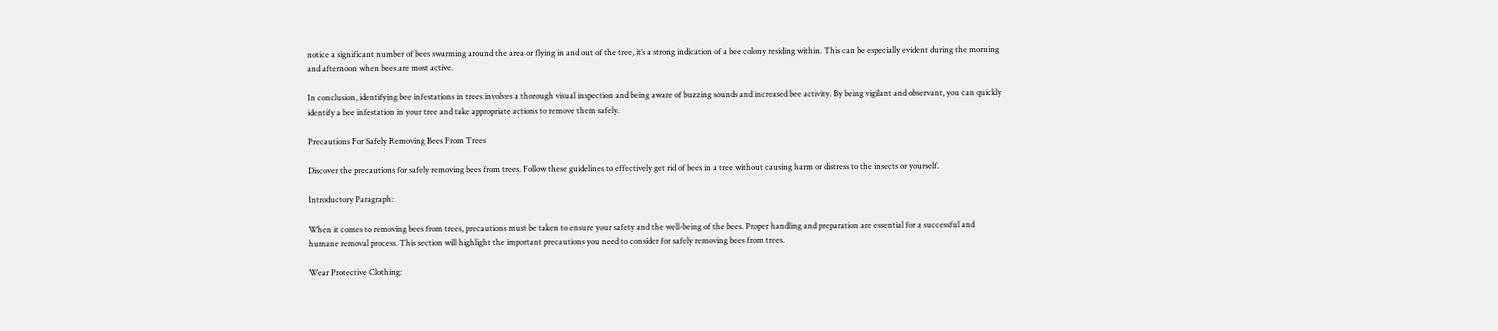notice a significant number of bees swarming around the area or flying in and out of the tree, it’s a strong indication of a bee colony residing within. This can be especially evident during the morning and afternoon when bees are most active.

In conclusion, identifying bee infestations in trees involves a thorough visual inspection and being aware of buzzing sounds and increased bee activity. By being vigilant and observant, you can quickly identify a bee infestation in your tree and take appropriate actions to remove them safely.

Precautions For Safely Removing Bees From Trees

Discover the precautions for safely removing bees from trees. Follow these guidelines to effectively get rid of bees in a tree without causing harm or distress to the insects or yourself.

Introductory Paragraph:

When it comes to removing bees from trees, precautions must be taken to ensure your safety and the well-being of the bees. Proper handling and preparation are essential for a successful and humane removal process. This section will highlight the important precautions you need to consider for safely removing bees from trees.

Wear Protective Clothing: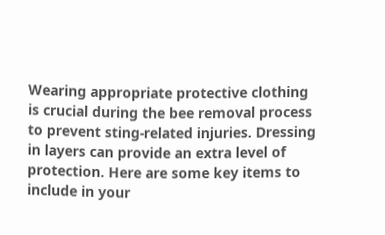Wearing appropriate protective clothing is crucial during the bee removal process to prevent sting-related injuries. Dressing in layers can provide an extra level of protection. Here are some key items to include in your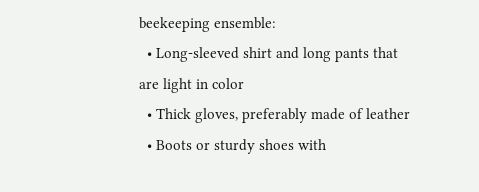beekeeping ensemble:
  • Long-sleeved shirt and long pants that are light in color
  • Thick gloves, preferably made of leather
  • Boots or sturdy shoes with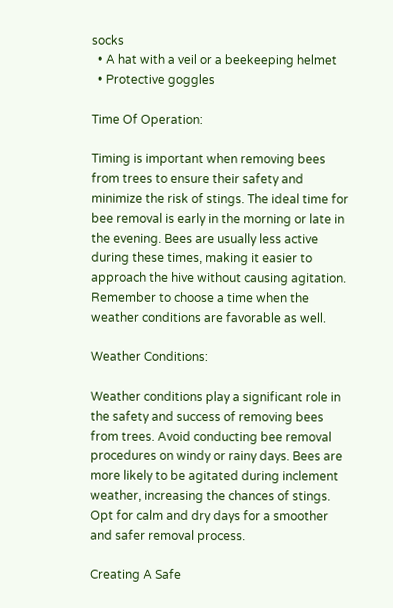socks
  • A hat with a veil or a beekeeping helmet
  • Protective goggles

Time Of Operation:

Timing is important when removing bees from trees to ensure their safety and minimize the risk of stings. The ideal time for bee removal is early in the morning or late in the evening. Bees are usually less active during these times, making it easier to approach the hive without causing agitation. Remember to choose a time when the weather conditions are favorable as well.

Weather Conditions:

Weather conditions play a significant role in the safety and success of removing bees from trees. Avoid conducting bee removal procedures on windy or rainy days. Bees are more likely to be agitated during inclement weather, increasing the chances of stings. Opt for calm and dry days for a smoother and safer removal process.

Creating A Safe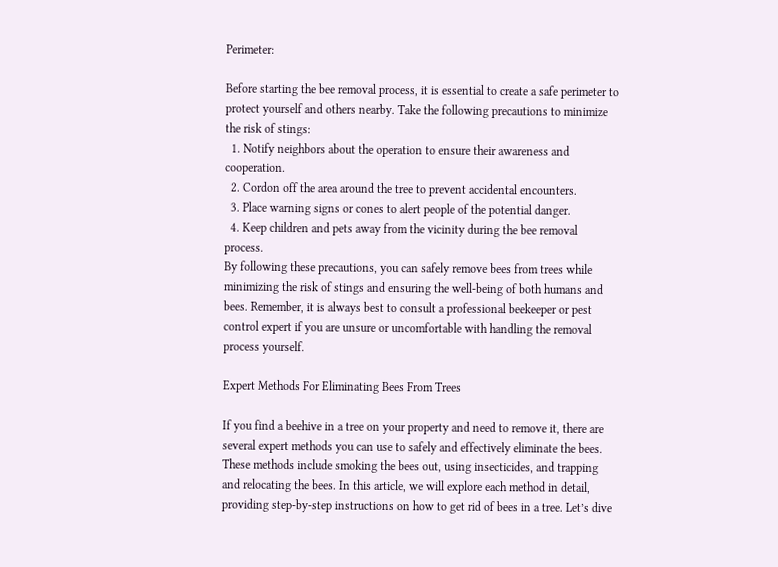Perimeter:

Before starting the bee removal process, it is essential to create a safe perimeter to protect yourself and others nearby. Take the following precautions to minimize the risk of stings:
  1. Notify neighbors about the operation to ensure their awareness and cooperation.
  2. Cordon off the area around the tree to prevent accidental encounters.
  3. Place warning signs or cones to alert people of the potential danger.
  4. Keep children and pets away from the vicinity during the bee removal process.
By following these precautions, you can safely remove bees from trees while minimizing the risk of stings and ensuring the well-being of both humans and bees. Remember, it is always best to consult a professional beekeeper or pest control expert if you are unsure or uncomfortable with handling the removal process yourself.

Expert Methods For Eliminating Bees From Trees

If you find a beehive in a tree on your property and need to remove it, there are several expert methods you can use to safely and effectively eliminate the bees. These methods include smoking the bees out, using insecticides, and trapping and relocating the bees. In this article, we will explore each method in detail, providing step-by-step instructions on how to get rid of bees in a tree. Let’s dive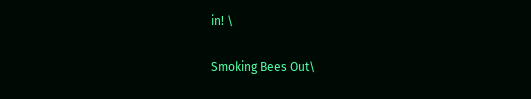in! \

Smoking Bees Out\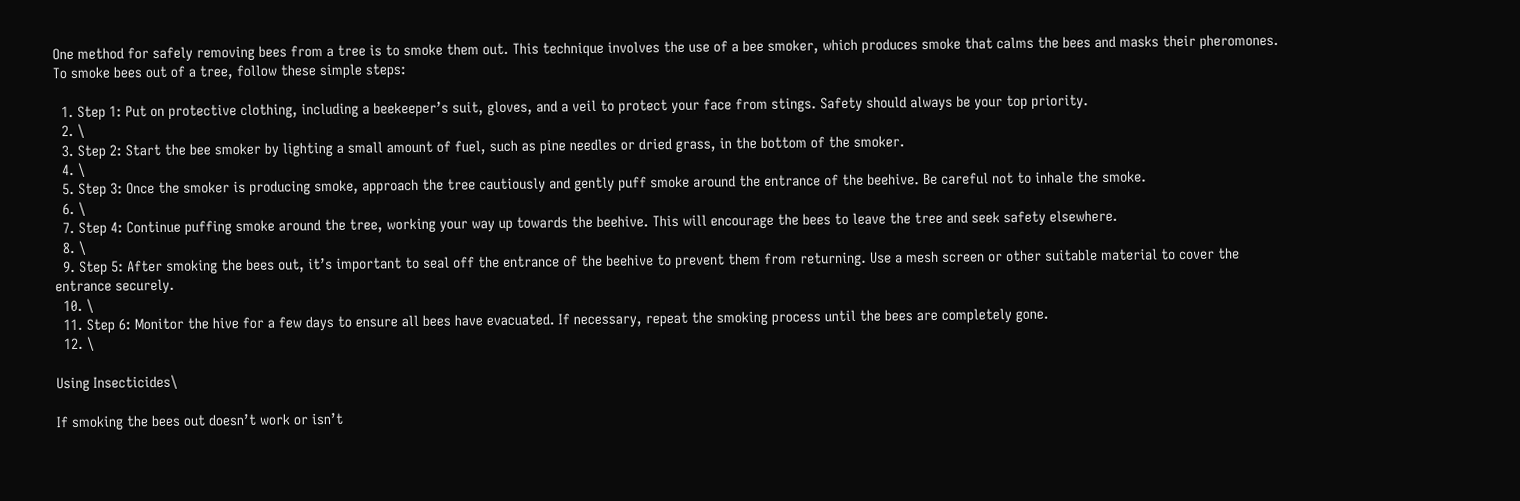One method for safely removing bees from a tree is to smoke them out. This technique involves the use of a bee smoker, which produces smoke that calms the bees and masks their pheromones. To smoke bees out of a tree, follow these simple steps:

  1. Step 1: Put on protective clothing, including a beekeeper’s suit, gloves, and a veil to protect your face from stings. Safety should always be your top priority.
  2. \
  3. Step 2: Start the bee smoker by lighting a small amount of fuel, such as pine needles or dried grass, in the bottom of the smoker.
  4. \
  5. Step 3: Once the smoker is producing smoke, approach the tree cautiously and gently puff smoke around the entrance of the beehive. Be careful not to inhale the smoke.
  6. \
  7. Step 4: Continue puffing smoke around the tree, working your way up towards the beehive. This will encourage the bees to leave the tree and seek safety elsewhere.
  8. \
  9. Step 5: After smoking the bees out, it’s important to seal off the entrance of the beehive to prevent them from returning. Use a mesh screen or other suitable material to cover the entrance securely.
  10. \
  11. Step 6: Monitor the hive for a few days to ensure all bees have evacuated. If necessary, repeat the smoking process until the bees are completely gone.
  12. \

Using Insecticides\

If smoking the bees out doesn’t work or isn’t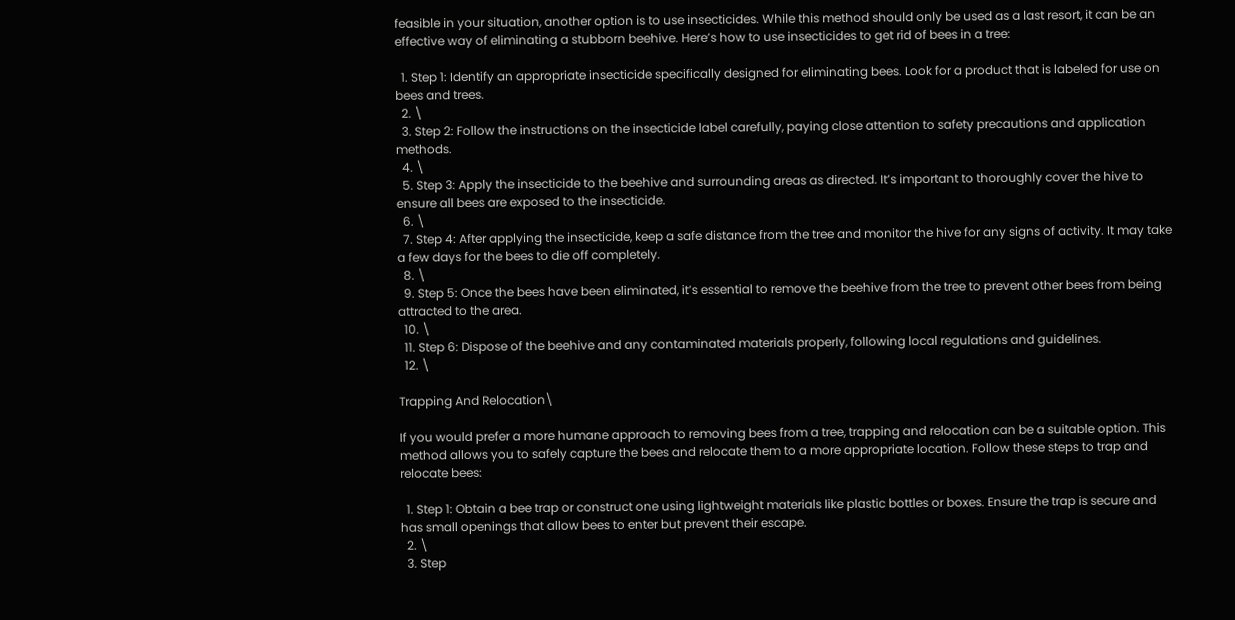feasible in your situation, another option is to use insecticides. While this method should only be used as a last resort, it can be an effective way of eliminating a stubborn beehive. Here’s how to use insecticides to get rid of bees in a tree:

  1. Step 1: Identify an appropriate insecticide specifically designed for eliminating bees. Look for a product that is labeled for use on bees and trees.
  2. \
  3. Step 2: Follow the instructions on the insecticide label carefully, paying close attention to safety precautions and application methods.
  4. \
  5. Step 3: Apply the insecticide to the beehive and surrounding areas as directed. It’s important to thoroughly cover the hive to ensure all bees are exposed to the insecticide.
  6. \
  7. Step 4: After applying the insecticide, keep a safe distance from the tree and monitor the hive for any signs of activity. It may take a few days for the bees to die off completely.
  8. \
  9. Step 5: Once the bees have been eliminated, it’s essential to remove the beehive from the tree to prevent other bees from being attracted to the area.
  10. \
  11. Step 6: Dispose of the beehive and any contaminated materials properly, following local regulations and guidelines.
  12. \

Trapping And Relocation\

If you would prefer a more humane approach to removing bees from a tree, trapping and relocation can be a suitable option. This method allows you to safely capture the bees and relocate them to a more appropriate location. Follow these steps to trap and relocate bees:

  1. Step 1: Obtain a bee trap or construct one using lightweight materials like plastic bottles or boxes. Ensure the trap is secure and has small openings that allow bees to enter but prevent their escape.
  2. \
  3. Step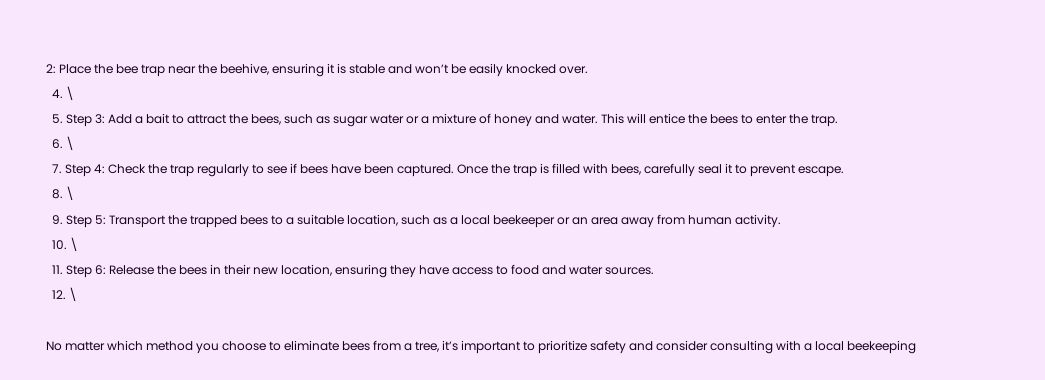2: Place the bee trap near the beehive, ensuring it is stable and won’t be easily knocked over.
  4. \
  5. Step 3: Add a bait to attract the bees, such as sugar water or a mixture of honey and water. This will entice the bees to enter the trap.
  6. \
  7. Step 4: Check the trap regularly to see if bees have been captured. Once the trap is filled with bees, carefully seal it to prevent escape.
  8. \
  9. Step 5: Transport the trapped bees to a suitable location, such as a local beekeeper or an area away from human activity.
  10. \
  11. Step 6: Release the bees in their new location, ensuring they have access to food and water sources.
  12. \

No matter which method you choose to eliminate bees from a tree, it’s important to prioritize safety and consider consulting with a local beekeeping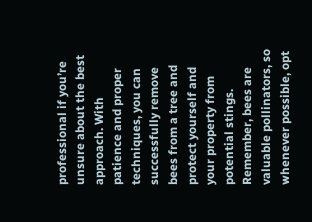professional if you’re unsure about the best approach. With patience and proper techniques, you can successfully remove bees from a tree and protect yourself and your property from potential stings. Remember, bees are valuable pollinators, so whenever possible, opt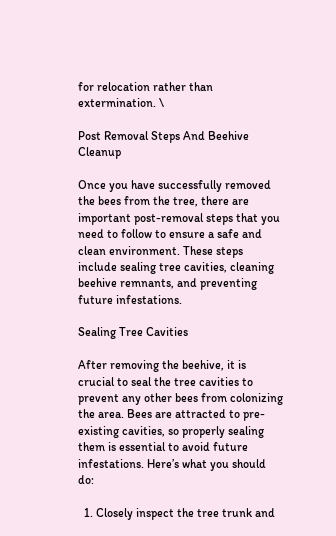for relocation rather than extermination. \

Post Removal Steps And Beehive Cleanup

Once you have successfully removed the bees from the tree, there are important post-removal steps that you need to follow to ensure a safe and clean environment. These steps include sealing tree cavities, cleaning beehive remnants, and preventing future infestations.

Sealing Tree Cavities

After removing the beehive, it is crucial to seal the tree cavities to prevent any other bees from colonizing the area. Bees are attracted to pre-existing cavities, so properly sealing them is essential to avoid future infestations. Here’s what you should do:

  1. Closely inspect the tree trunk and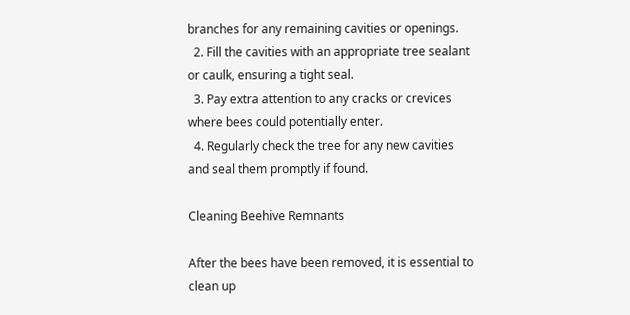branches for any remaining cavities or openings.
  2. Fill the cavities with an appropriate tree sealant or caulk, ensuring a tight seal.
  3. Pay extra attention to any cracks or crevices where bees could potentially enter.
  4. Regularly check the tree for any new cavities and seal them promptly if found.

Cleaning Beehive Remnants

After the bees have been removed, it is essential to clean up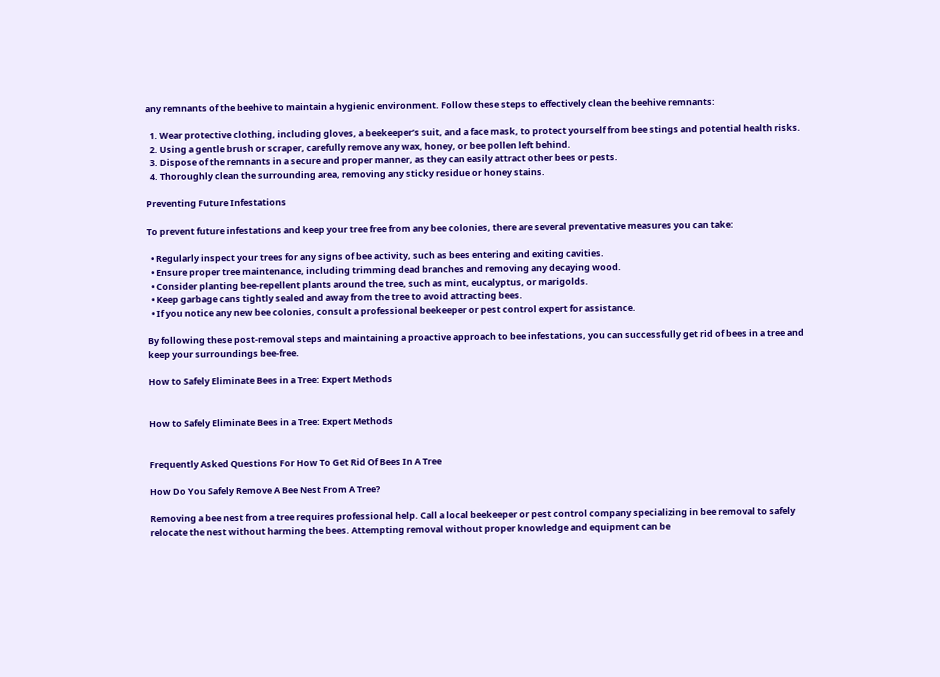any remnants of the beehive to maintain a hygienic environment. Follow these steps to effectively clean the beehive remnants:

  1. Wear protective clothing, including gloves, a beekeeper’s suit, and a face mask, to protect yourself from bee stings and potential health risks.
  2. Using a gentle brush or scraper, carefully remove any wax, honey, or bee pollen left behind.
  3. Dispose of the remnants in a secure and proper manner, as they can easily attract other bees or pests.
  4. Thoroughly clean the surrounding area, removing any sticky residue or honey stains.

Preventing Future Infestations

To prevent future infestations and keep your tree free from any bee colonies, there are several preventative measures you can take:

  • Regularly inspect your trees for any signs of bee activity, such as bees entering and exiting cavities.
  • Ensure proper tree maintenance, including trimming dead branches and removing any decaying wood.
  • Consider planting bee-repellent plants around the tree, such as mint, eucalyptus, or marigolds.
  • Keep garbage cans tightly sealed and away from the tree to avoid attracting bees.
  • If you notice any new bee colonies, consult a professional beekeeper or pest control expert for assistance.

By following these post-removal steps and maintaining a proactive approach to bee infestations, you can successfully get rid of bees in a tree and keep your surroundings bee-free.

How to Safely Eliminate Bees in a Tree: Expert Methods


How to Safely Eliminate Bees in a Tree: Expert Methods


Frequently Asked Questions For How To Get Rid Of Bees In A Tree

How Do You Safely Remove A Bee Nest From A Tree?

Removing a bee nest from a tree requires professional help. Call a local beekeeper or pest control company specializing in bee removal to safely relocate the nest without harming the bees. Attempting removal without proper knowledge and equipment can be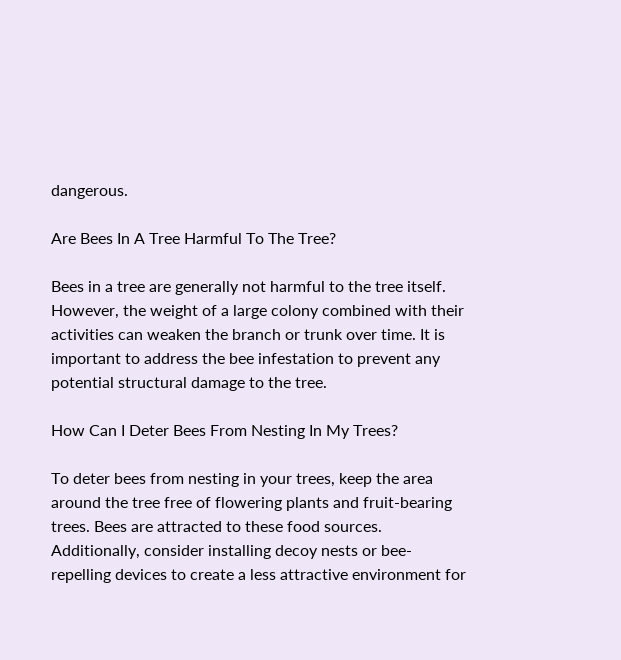dangerous.

Are Bees In A Tree Harmful To The Tree?

Bees in a tree are generally not harmful to the tree itself. However, the weight of a large colony combined with their activities can weaken the branch or trunk over time. It is important to address the bee infestation to prevent any potential structural damage to the tree.

How Can I Deter Bees From Nesting In My Trees?

To deter bees from nesting in your trees, keep the area around the tree free of flowering plants and fruit-bearing trees. Bees are attracted to these food sources. Additionally, consider installing decoy nests or bee-repelling devices to create a less attractive environment for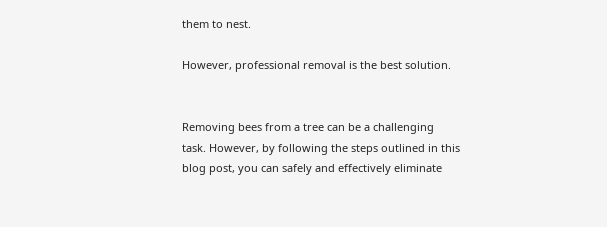them to nest.

However, professional removal is the best solution.


Removing bees from a tree can be a challenging task. However, by following the steps outlined in this blog post, you can safely and effectively eliminate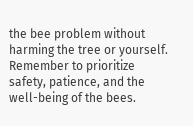the bee problem without harming the tree or yourself. Remember to prioritize safety, patience, and the well-being of the bees.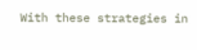With these strategies in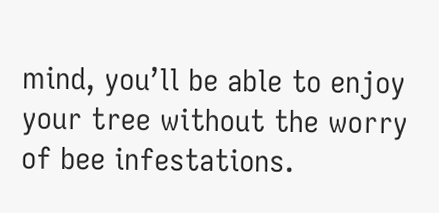mind, you’ll be able to enjoy your tree without the worry of bee infestations.